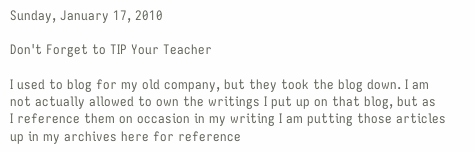Sunday, January 17, 2010

Don't Forget to TIP Your Teacher

I used to blog for my old company, but they took the blog down. I am
not actually allowed to own the writings I put up on that blog, but as
I reference them on occasion in my writing I am putting those articles
up in my archives here for reference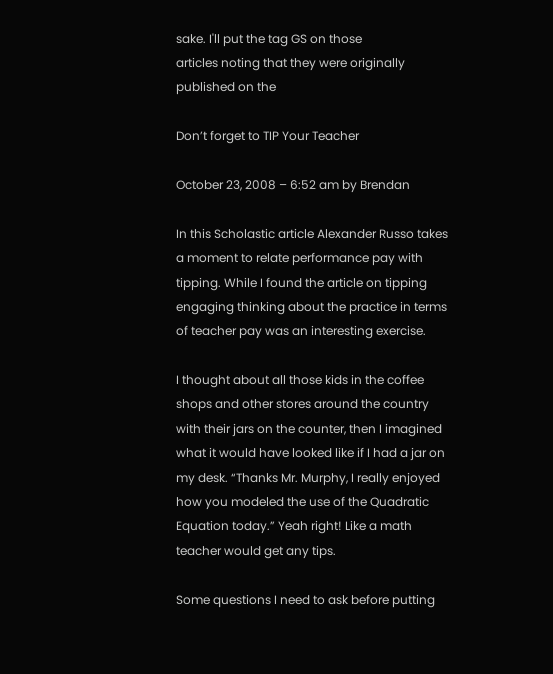sake. I'll put the tag GS on those
articles noting that they were originally published on the

Don’t forget to TIP Your Teacher

October 23, 2008 – 6:52 am by Brendan

In this Scholastic article Alexander Russo takes a moment to relate performance pay with tipping. While I found the article on tipping engaging thinking about the practice in terms of teacher pay was an interesting exercise.

I thought about all those kids in the coffee shops and other stores around the country with their jars on the counter, then I imagined what it would have looked like if I had a jar on my desk. “Thanks Mr. Murphy, I really enjoyed how you modeled the use of the Quadratic Equation today.” Yeah right! Like a math teacher would get any tips.

Some questions I need to ask before putting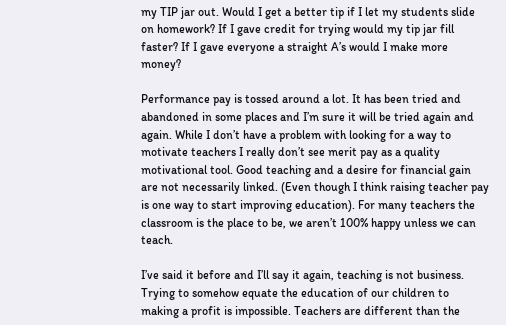my TIP jar out. Would I get a better tip if I let my students slide on homework? If I gave credit for trying would my tip jar fill faster? If I gave everyone a straight A’s would I make more money?

Performance pay is tossed around a lot. It has been tried and abandoned in some places and I’m sure it will be tried again and again. While I don’t have a problem with looking for a way to motivate teachers I really don’t see merit pay as a quality motivational tool. Good teaching and a desire for financial gain are not necessarily linked. (Even though I think raising teacher pay is one way to start improving education). For many teachers the classroom is the place to be, we aren’t 100% happy unless we can teach.

I’ve said it before and I’ll say it again, teaching is not business. Trying to somehow equate the education of our children to making a profit is impossible. Teachers are different than the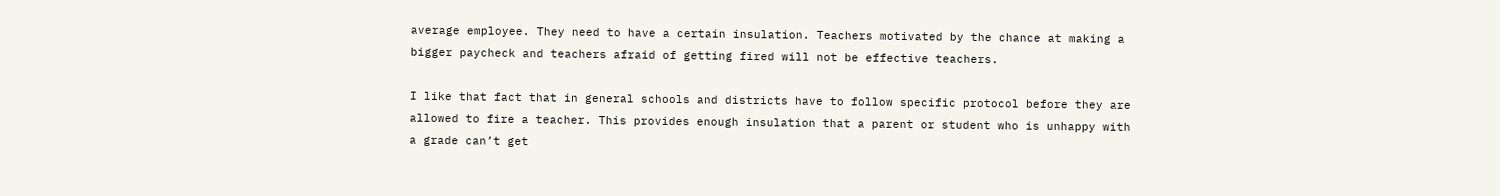average employee. They need to have a certain insulation. Teachers motivated by the chance at making a bigger paycheck and teachers afraid of getting fired will not be effective teachers.

I like that fact that in general schools and districts have to follow specific protocol before they are allowed to fire a teacher. This provides enough insulation that a parent or student who is unhappy with a grade can’t get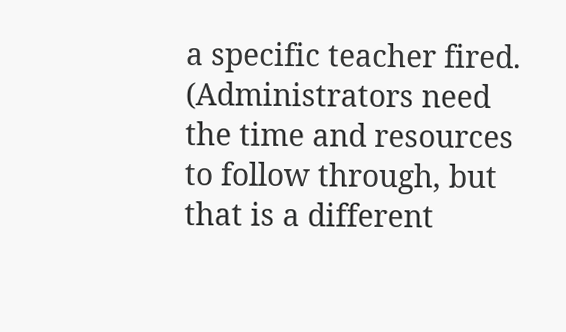a specific teacher fired. (Administrators need the time and resources to follow through, but that is a different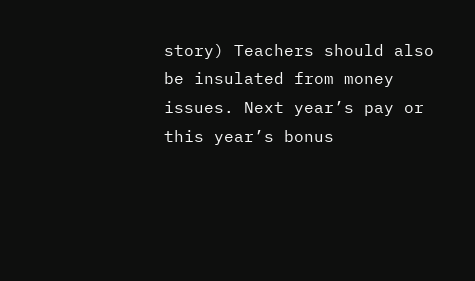story) Teachers should also be insulated from money issues. Next year’s pay or this year’s bonus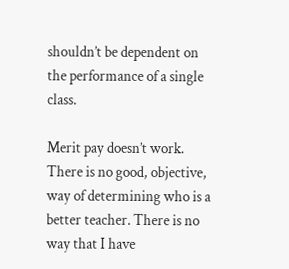shouldn’t be dependent on the performance of a single class.

Merit pay doesn’t work. There is no good, objective, way of determining who is a better teacher. There is no way that I have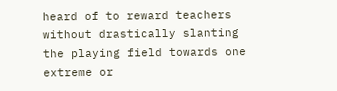heard of to reward teachers without drastically slanting the playing field towards one extreme or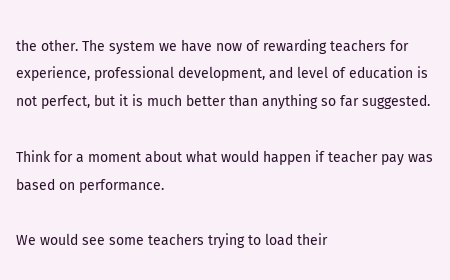the other. The system we have now of rewarding teachers for experience, professional development, and level of education is not perfect, but it is much better than anything so far suggested.

Think for a moment about what would happen if teacher pay was based on performance.

We would see some teachers trying to load their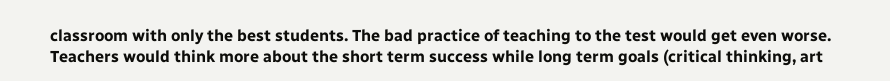classroom with only the best students. The bad practice of teaching to the test would get even worse. Teachers would think more about the short term success while long term goals (critical thinking, art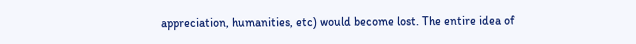appreciation, humanities, etc) would become lost. The entire idea of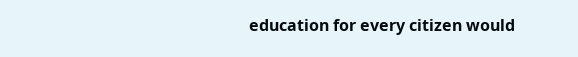education for every citizen would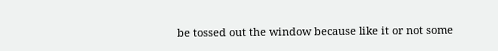be tossed out the window because like it or not some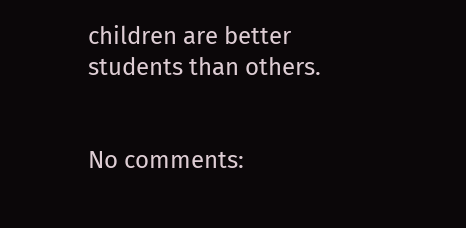children are better students than others.


No comments: